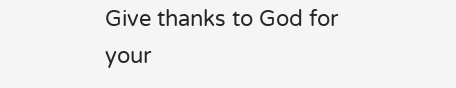Give thanks to God for your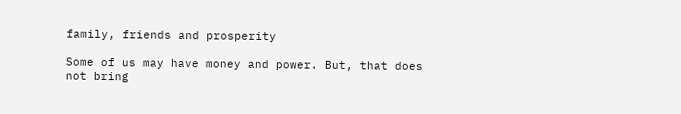family, friends and prosperity

Some of us may have money and power. But, that does not bring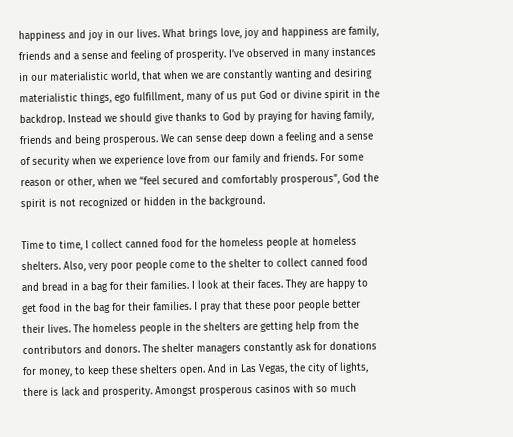happiness and joy in our lives. What brings love, joy and happiness are family, friends and a sense and feeling of prosperity. I’ve observed in many instances in our materialistic world, that when we are constantly wanting and desiring materialistic things, ego fulfillment, many of us put God or divine spirit in the backdrop. Instead we should give thanks to God by praying for having family, friends and being prosperous. We can sense deep down a feeling and a sense of security when we experience love from our family and friends. For some reason or other, when we “feel secured and comfortably prosperous”, God the spirit is not recognized or hidden in the background.

Time to time, I collect canned food for the homeless people at homeless shelters. Also, very poor people come to the shelter to collect canned food and bread in a bag for their families. I look at their faces. They are happy to get food in the bag for their families. I pray that these poor people better their lives. The homeless people in the shelters are getting help from the contributors and donors. The shelter managers constantly ask for donations for money, to keep these shelters open. And in Las Vegas, the city of lights, there is lack and prosperity. Amongst prosperous casinos with so much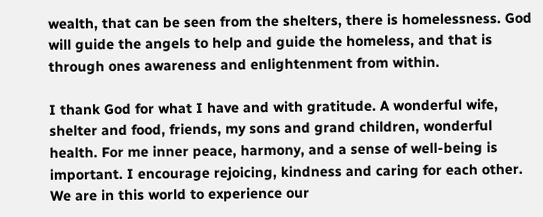wealth, that can be seen from the shelters, there is homelessness. God will guide the angels to help and guide the homeless, and that is through ones awareness and enlightenment from within.

I thank God for what I have and with gratitude. A wonderful wife, shelter and food, friends, my sons and grand children, wonderful health. For me inner peace, harmony, and a sense of well-being is important. I encourage rejoicing, kindness and caring for each other. We are in this world to experience our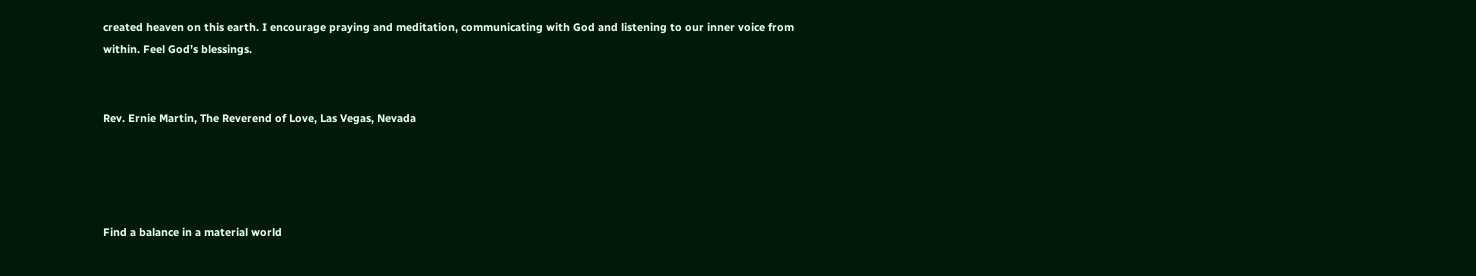created heaven on this earth. I encourage praying and meditation, communicating with God and listening to our inner voice from within. Feel God’s blessings.


Rev. Ernie Martin, The Reverend of Love, Las Vegas, Nevada




Find a balance in a material world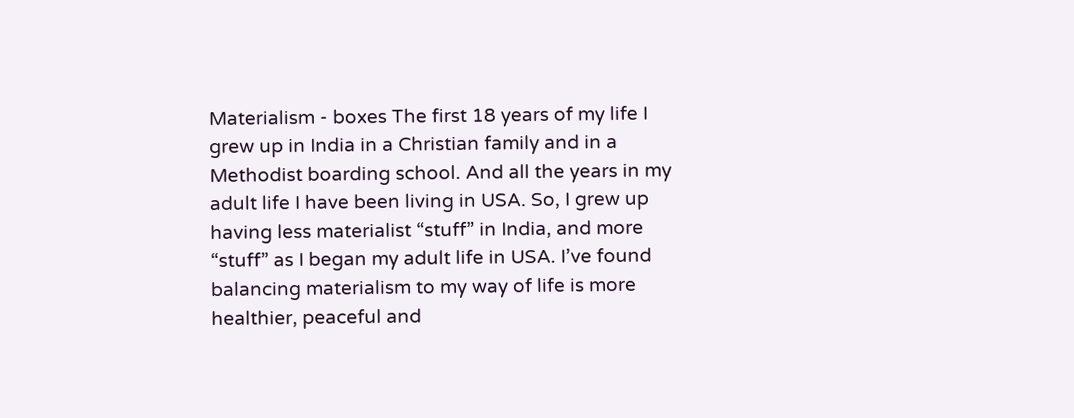Materialism - boxes The first 18 years of my life I grew up in India in a Christian family and in a Methodist boarding school. And all the years in my adult life I have been living in USA. So, I grew up having less materialist “stuff” in India, and more “stuff” as I began my adult life in USA. I’ve found balancing materialism to my way of life is more healthier, peaceful and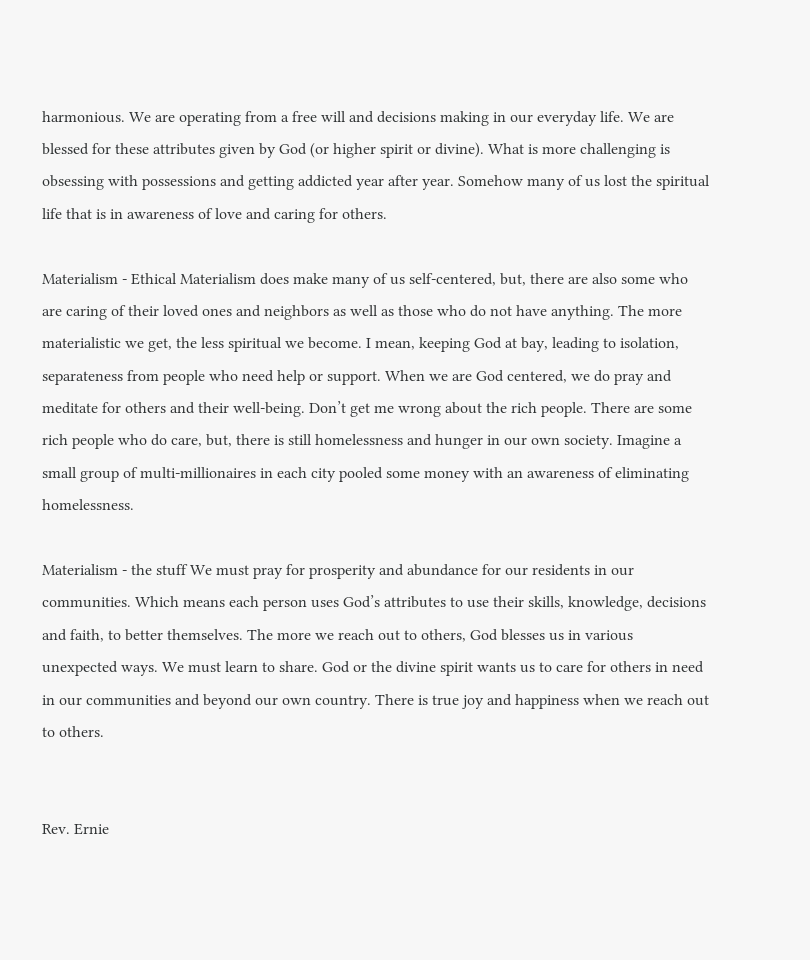harmonious. We are operating from a free will and decisions making in our everyday life. We are blessed for these attributes given by God (or higher spirit or divine). What is more challenging is obsessing with possessions and getting addicted year after year. Somehow many of us lost the spiritual life that is in awareness of love and caring for others.

Materialism - Ethical Materialism does make many of us self-centered, but, there are also some who are caring of their loved ones and neighbors as well as those who do not have anything. The more materialistic we get, the less spiritual we become. I mean, keeping God at bay, leading to isolation, separateness from people who need help or support. When we are God centered, we do pray and meditate for others and their well-being. Don’t get me wrong about the rich people. There are some rich people who do care, but, there is still homelessness and hunger in our own society. Imagine a small group of multi-millionaires in each city pooled some money with an awareness of eliminating homelessness.

Materialism - the stuff We must pray for prosperity and abundance for our residents in our communities. Which means each person uses God’s attributes to use their skills, knowledge, decisions and faith, to better themselves. The more we reach out to others, God blesses us in various unexpected ways. We must learn to share. God or the divine spirit wants us to care for others in need in our communities and beyond our own country. There is true joy and happiness when we reach out to others.


Rev. Ernie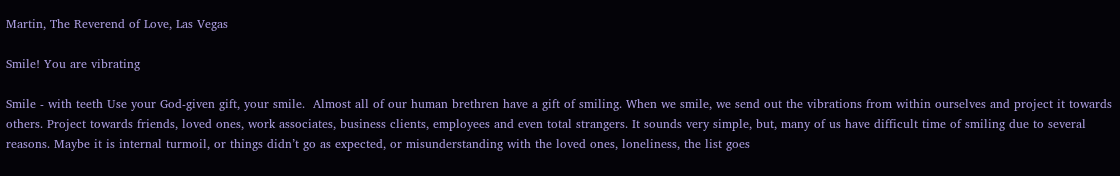Martin, The Reverend of Love, Las Vegas

Smile! You are vibrating

Smile - with teeth Use your God-given gift, your smile.  Almost all of our human brethren have a gift of smiling. When we smile, we send out the vibrations from within ourselves and project it towards others. Project towards friends, loved ones, work associates, business clients, employees and even total strangers. It sounds very simple, but, many of us have difficult time of smiling due to several reasons. Maybe it is internal turmoil, or things didn’t go as expected, or misunderstanding with the loved ones, loneliness, the list goes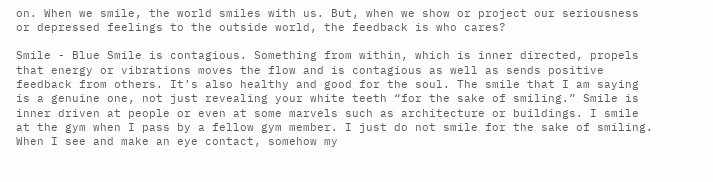on. When we smile, the world smiles with us. But, when we show or project our seriousness or depressed feelings to the outside world, the feedback is who cares?

Smile - Blue Smile is contagious. Something from within, which is inner directed, propels that energy or vibrations moves the flow and is contagious as well as sends positive feedback from others. It’s also healthy and good for the soul. The smile that I am saying is a genuine one, not just revealing your white teeth “for the sake of smiling.” Smile is inner driven at people or even at some marvels such as architecture or buildings. I smile at the gym when I pass by a fellow gym member. I just do not smile for the sake of smiling. When I see and make an eye contact, somehow my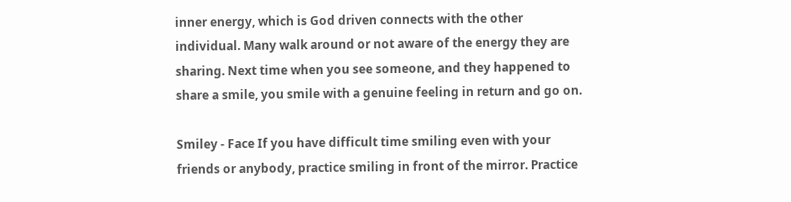inner energy, which is God driven connects with the other individual. Many walk around or not aware of the energy they are sharing. Next time when you see someone, and they happened to share a smile, you smile with a genuine feeling in return and go on.

Smiley - Face If you have difficult time smiling even with your friends or anybody, practice smiling in front of the mirror. Practice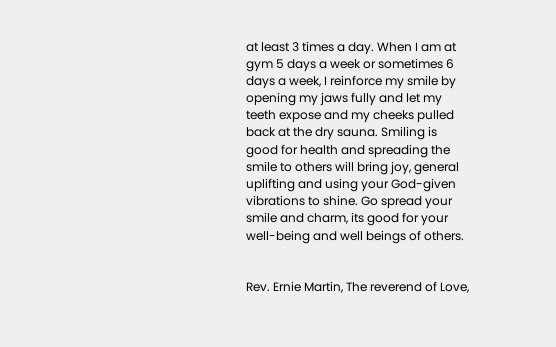at least 3 times a day. When I am at gym 5 days a week or sometimes 6 days a week, I reinforce my smile by opening my jaws fully and let my teeth expose and my cheeks pulled back at the dry sauna. Smiling is good for health and spreading the smile to others will bring joy, general uplifting and using your God-given vibrations to shine. Go spread your smile and charm, its good for your well-being and well beings of others.


Rev. Ernie Martin, The reverend of Love,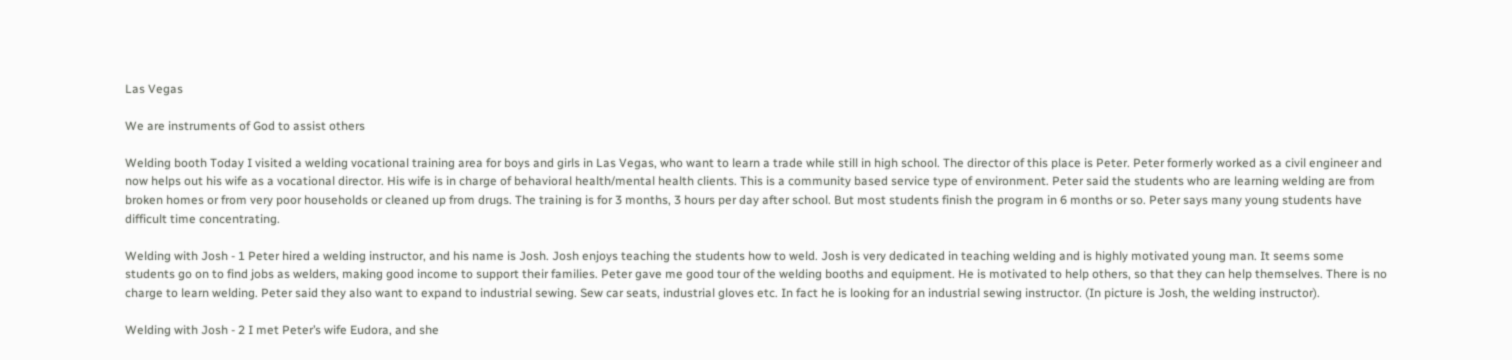Las Vegas

We are instruments of God to assist others

Welding booth Today I visited a welding vocational training area for boys and girls in Las Vegas, who want to learn a trade while still in high school. The director of this place is Peter. Peter formerly worked as a civil engineer and now helps out his wife as a vocational director. His wife is in charge of behavioral health/mental health clients. This is a community based service type of environment. Peter said the students who are learning welding are from broken homes or from very poor households or cleaned up from drugs. The training is for 3 months, 3 hours per day after school. But most students finish the program in 6 months or so. Peter says many young students have difficult time concentrating.

Welding with Josh - 1 Peter hired a welding instructor, and his name is Josh. Josh enjoys teaching the students how to weld. Josh is very dedicated in teaching welding and is highly motivated young man. It seems some students go on to find jobs as welders, making good income to support their families. Peter gave me good tour of the welding booths and equipment. He is motivated to help others, so that they can help themselves. There is no charge to learn welding. Peter said they also want to expand to industrial sewing. Sew car seats, industrial gloves etc. In fact he is looking for an industrial sewing instructor. (In picture is Josh, the welding instructor).

Welding with Josh - 2 I met Peter’s wife Eudora, and she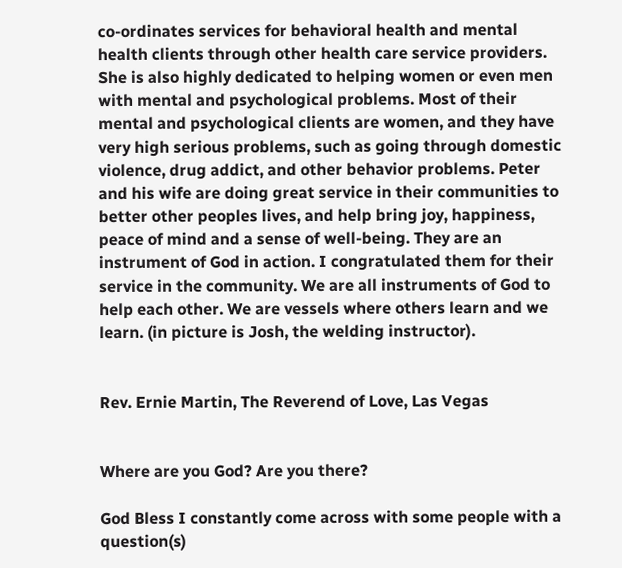co-ordinates services for behavioral health and mental health clients through other health care service providers. She is also highly dedicated to helping women or even men with mental and psychological problems. Most of their mental and psychological clients are women, and they have very high serious problems, such as going through domestic violence, drug addict, and other behavior problems. Peter and his wife are doing great service in their communities to better other peoples lives, and help bring joy, happiness, peace of mind and a sense of well-being. They are an instrument of God in action. I congratulated them for their service in the community. We are all instruments of God to help each other. We are vessels where others learn and we learn. (in picture is Josh, the welding instructor).


Rev. Ernie Martin, The Reverend of Love, Las Vegas


Where are you God? Are you there?

God Bless I constantly come across with some people with a question(s)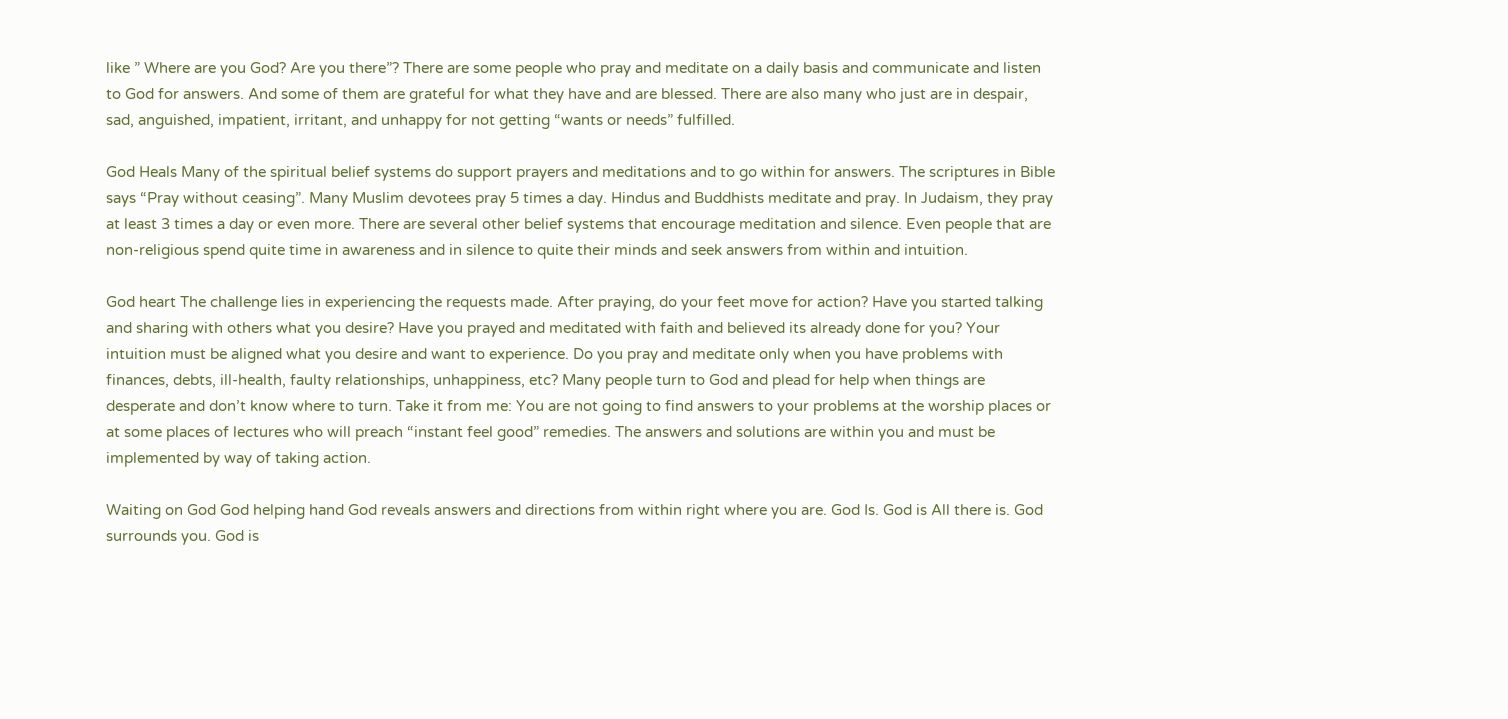like ” Where are you God? Are you there”? There are some people who pray and meditate on a daily basis and communicate and listen to God for answers. And some of them are grateful for what they have and are blessed. There are also many who just are in despair, sad, anguished, impatient, irritant, and unhappy for not getting “wants or needs” fulfilled.

God Heals Many of the spiritual belief systems do support prayers and meditations and to go within for answers. The scriptures in Bible says “Pray without ceasing”. Many Muslim devotees pray 5 times a day. Hindus and Buddhists meditate and pray. In Judaism, they pray at least 3 times a day or even more. There are several other belief systems that encourage meditation and silence. Even people that are non-religious spend quite time in awareness and in silence to quite their minds and seek answers from within and intuition.

God heart The challenge lies in experiencing the requests made. After praying, do your feet move for action? Have you started talking and sharing with others what you desire? Have you prayed and meditated with faith and believed its already done for you? Your intuition must be aligned what you desire and want to experience. Do you pray and meditate only when you have problems with finances, debts, ill-health, faulty relationships, unhappiness, etc? Many people turn to God and plead for help when things are desperate and don’t know where to turn. Take it from me: You are not going to find answers to your problems at the worship places or at some places of lectures who will preach “instant feel good” remedies. The answers and solutions are within you and must be implemented by way of taking action.

Waiting on God God helping hand God reveals answers and directions from within right where you are. God Is. God is All there is. God surrounds you. God is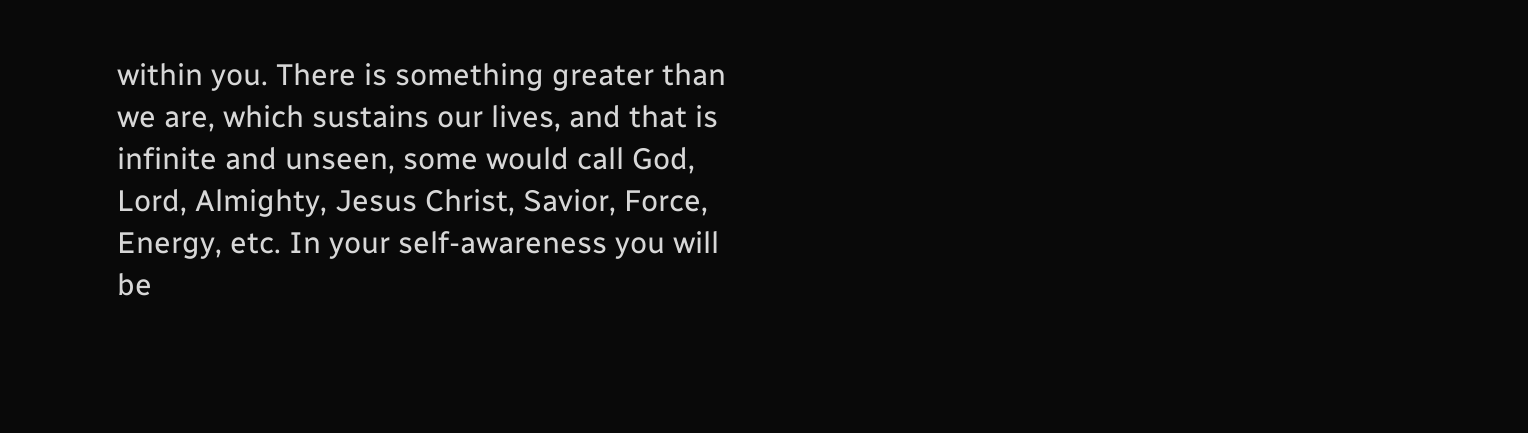within you. There is something greater than we are, which sustains our lives, and that is infinite and unseen, some would call God, Lord, Almighty, Jesus Christ, Savior, Force, Energy, etc. In your self-awareness you will be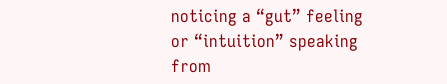noticing a “gut” feeling or “intuition” speaking from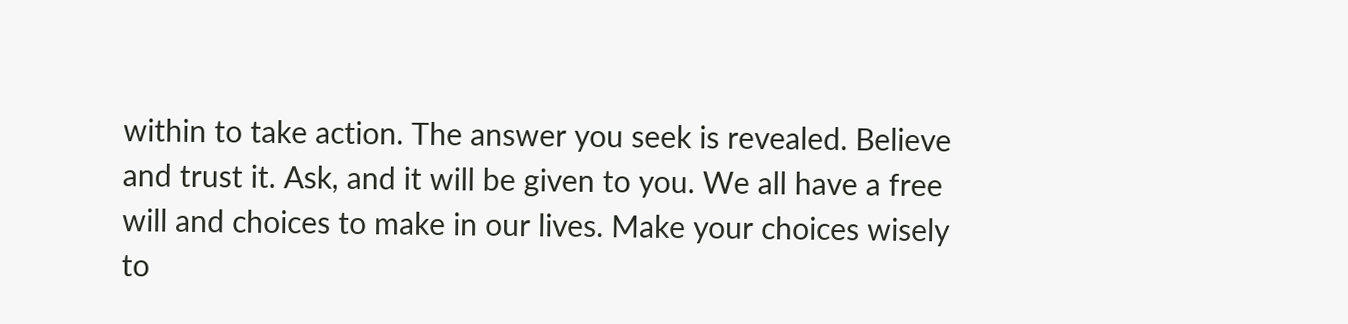within to take action. The answer you seek is revealed. Believe and trust it. Ask, and it will be given to you. We all have a free will and choices to make in our lives. Make your choices wisely to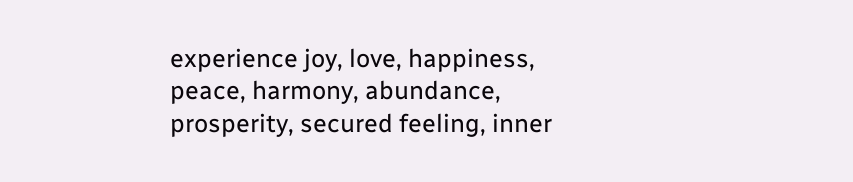experience joy, love, happiness, peace, harmony, abundance, prosperity, secured feeling, inner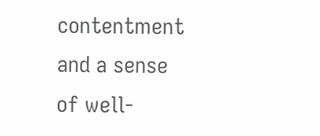contentment and a sense of well-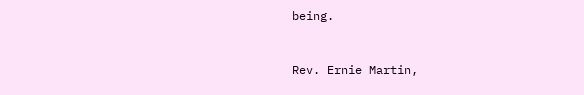being.


Rev. Ernie Martin,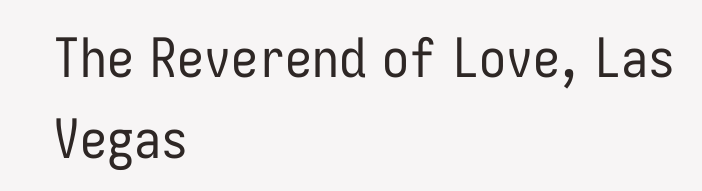The Reverend of Love, Las Vegas